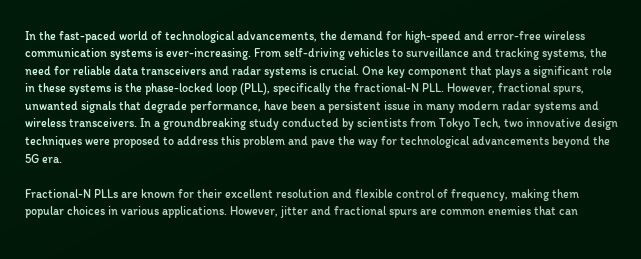In the fast-paced world of technological advancements, the demand for high-speed and error-free wireless communication systems is ever-increasing. From self-driving vehicles to surveillance and tracking systems, the need for reliable data transceivers and radar systems is crucial. One key component that plays a significant role in these systems is the phase-locked loop (PLL), specifically the fractional-N PLL. However, fractional spurs, unwanted signals that degrade performance, have been a persistent issue in many modern radar systems and wireless transceivers. In a groundbreaking study conducted by scientists from Tokyo Tech, two innovative design techniques were proposed to address this problem and pave the way for technological advancements beyond the 5G era.

Fractional-N PLLs are known for their excellent resolution and flexible control of frequency, making them popular choices in various applications. However, jitter and fractional spurs are common enemies that can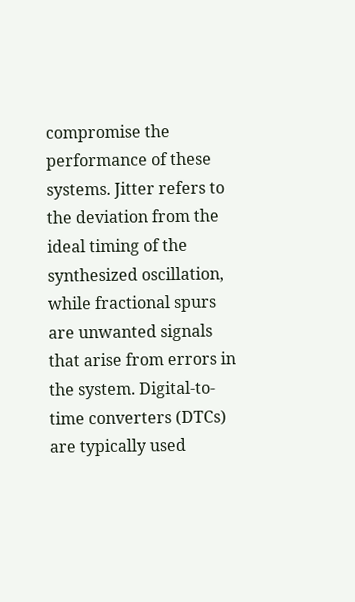compromise the performance of these systems. Jitter refers to the deviation from the ideal timing of the synthesized oscillation, while fractional spurs are unwanted signals that arise from errors in the system. Digital-to-time converters (DTCs) are typically used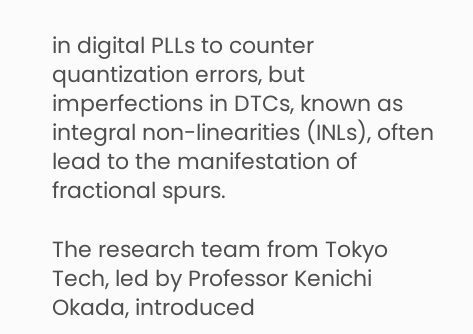in digital PLLs to counter quantization errors, but imperfections in DTCs, known as integral non-linearities (INLs), often lead to the manifestation of fractional spurs.

The research team from Tokyo Tech, led by Professor Kenichi Okada, introduced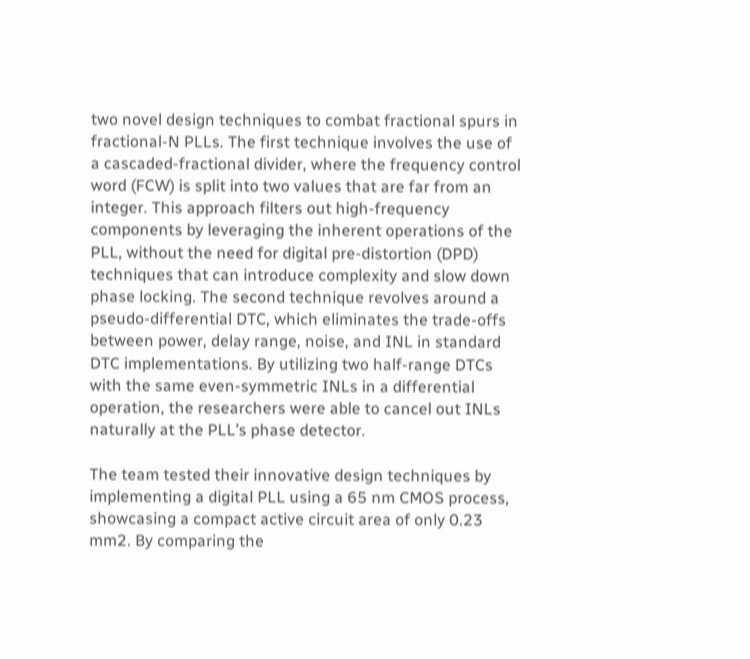two novel design techniques to combat fractional spurs in fractional-N PLLs. The first technique involves the use of a cascaded-fractional divider, where the frequency control word (FCW) is split into two values that are far from an integer. This approach filters out high-frequency components by leveraging the inherent operations of the PLL, without the need for digital pre-distortion (DPD) techniques that can introduce complexity and slow down phase locking. The second technique revolves around a pseudo-differential DTC, which eliminates the trade-offs between power, delay range, noise, and INL in standard DTC implementations. By utilizing two half-range DTCs with the same even-symmetric INLs in a differential operation, the researchers were able to cancel out INLs naturally at the PLL’s phase detector.

The team tested their innovative design techniques by implementing a digital PLL using a 65 nm CMOS process, showcasing a compact active circuit area of only 0.23 mm2. By comparing the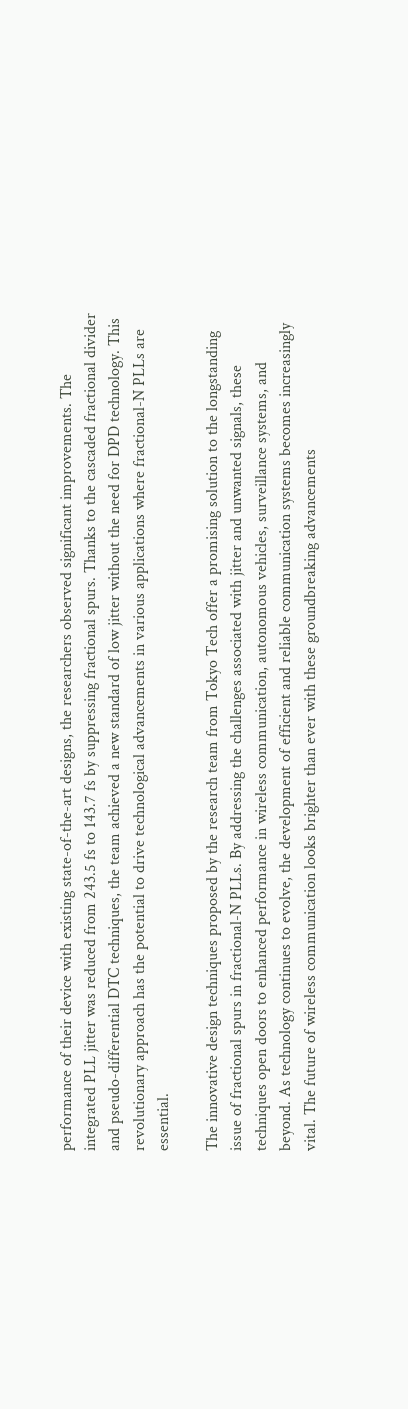performance of their device with existing state-of-the-art designs, the researchers observed significant improvements. The integrated PLL jitter was reduced from 243.5 fs to 143.7 fs by suppressing fractional spurs. Thanks to the cascaded fractional divider and pseudo-differential DTC techniques, the team achieved a new standard of low jitter without the need for DPD technology. This revolutionary approach has the potential to drive technological advancements in various applications where fractional-N PLLs are essential.

The innovative design techniques proposed by the research team from Tokyo Tech offer a promising solution to the longstanding issue of fractional spurs in fractional-N PLLs. By addressing the challenges associated with jitter and unwanted signals, these techniques open doors to enhanced performance in wireless communication, autonomous vehicles, surveillance systems, and beyond. As technology continues to evolve, the development of efficient and reliable communication systems becomes increasingly vital. The future of wireless communication looks brighter than ever with these groundbreaking advancements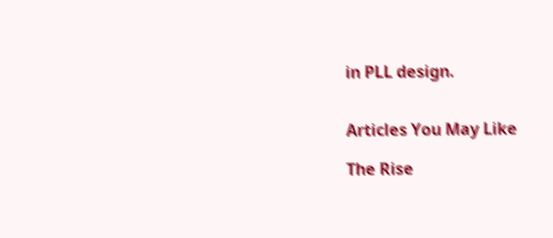in PLL design.


Articles You May Like

The Rise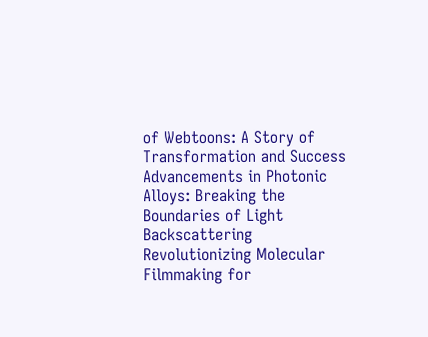of Webtoons: A Story of Transformation and Success
Advancements in Photonic Alloys: Breaking the Boundaries of Light Backscattering
Revolutionizing Molecular Filmmaking for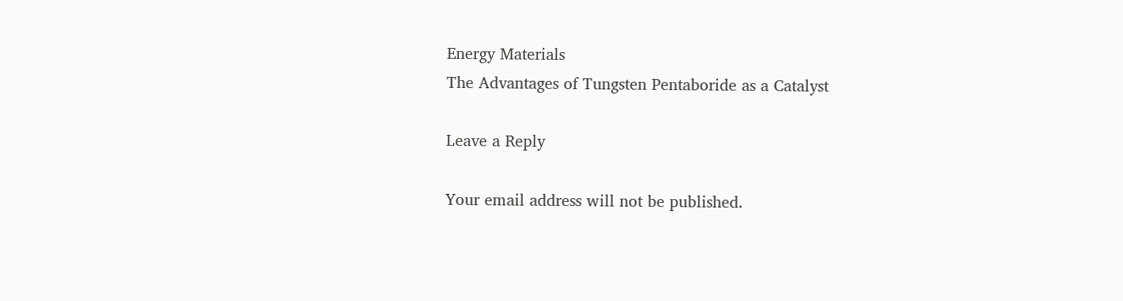Energy Materials
The Advantages of Tungsten Pentaboride as a Catalyst

Leave a Reply

Your email address will not be published.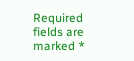Required fields are marked *